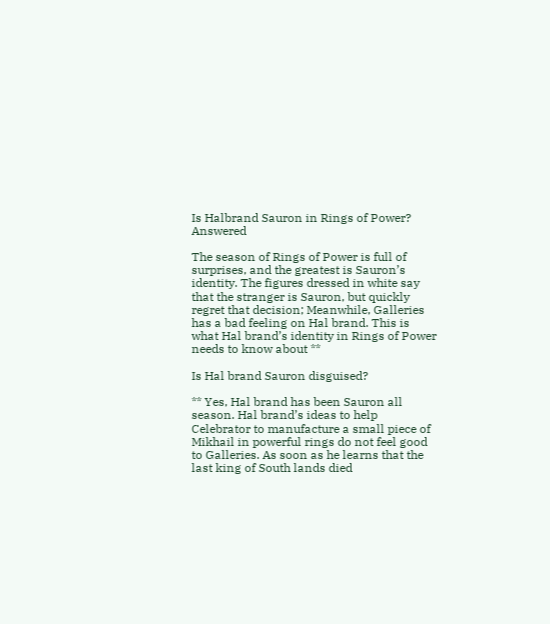Is Halbrand Sauron in Rings of Power? Answered

The season of Rings of Power is full of surprises, and the greatest is Sauron’s identity. The figures dressed in white say that the stranger is Sauron, but quickly regret that decision; Meanwhile, Galleries has a bad feeling on Hal brand. This is what Hal brand’s identity in Rings of Power needs to know about **

Is Hal brand Sauron disguised?

** Yes, Hal brand has been Sauron all season. Hal brand’s ideas to help Celebrator to manufacture a small piece of Mikhail in powerful rings do not feel good to Galleries. As soon as he learns that the last king of South lands died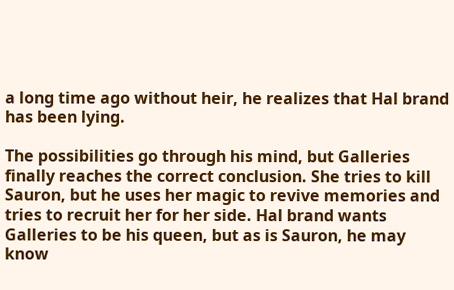a long time ago without heir, he realizes that Hal brand has been lying.

The possibilities go through his mind, but Galleries finally reaches the correct conclusion. She tries to kill Sauron, but he uses her magic to revive memories and tries to recruit her for her side. Hal brand wants Galleries to be his queen, but as is Sauron, he may know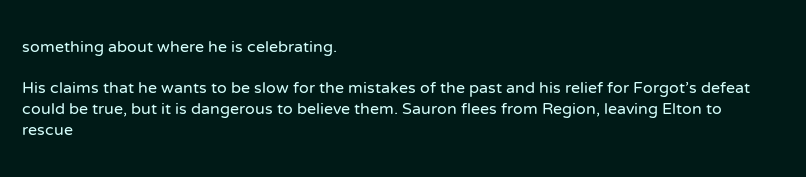something about where he is celebrating.

His claims that he wants to be slow for the mistakes of the past and his relief for Forgot’s defeat could be true, but it is dangerous to believe them. Sauron flees from Region, leaving Elton to rescue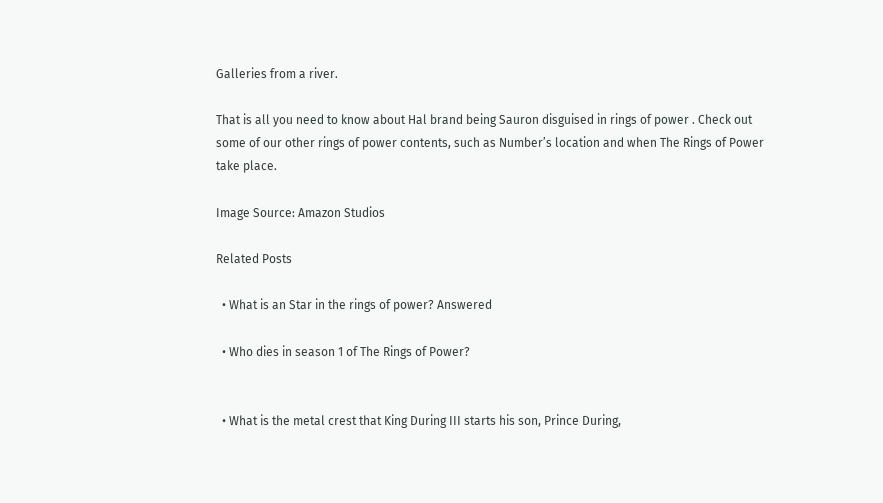Galleries from a river.

That is all you need to know about Hal brand being Sauron disguised in rings of power . Check out some of our other rings of power contents, such as Number’s location and when The Rings of Power take place.

Image Source: Amazon Studios

Related Posts

  • What is an Star in the rings of power? Answered

  • Who dies in season 1 of The Rings of Power?


  • What is the metal crest that King During III starts his son, Prince During,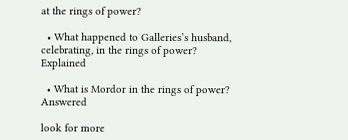at the rings of power?

  • What happened to Galleries’s husband, celebrating, in the rings of power? Explained

  • What is Mordor in the rings of power? Answered

look for more